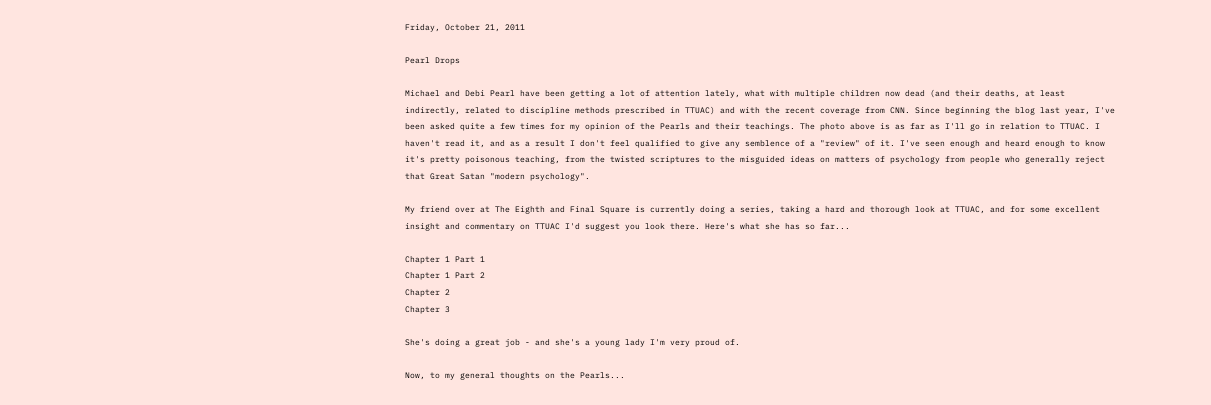Friday, October 21, 2011

Pearl Drops

Michael and Debi Pearl have been getting a lot of attention lately, what with multiple children now dead (and their deaths, at least indirectly, related to discipline methods prescribed in TTUAC) and with the recent coverage from CNN. Since beginning the blog last year, I've been asked quite a few times for my opinion of the Pearls and their teachings. The photo above is as far as I'll go in relation to TTUAC. I haven't read it, and as a result I don't feel qualified to give any semblence of a "review" of it. I've seen enough and heard enough to know it's pretty poisonous teaching, from the twisted scriptures to the misguided ideas on matters of psychology from people who generally reject that Great Satan "modern psychology".

My friend over at The Eighth and Final Square is currently doing a series, taking a hard and thorough look at TTUAC, and for some excellent insight and commentary on TTUAC I'd suggest you look there. Here's what she has so far...

Chapter 1 Part 1
Chapter 1 Part 2
Chapter 2
Chapter 3

She's doing a great job - and she's a young lady I'm very proud of.

Now, to my general thoughts on the Pearls...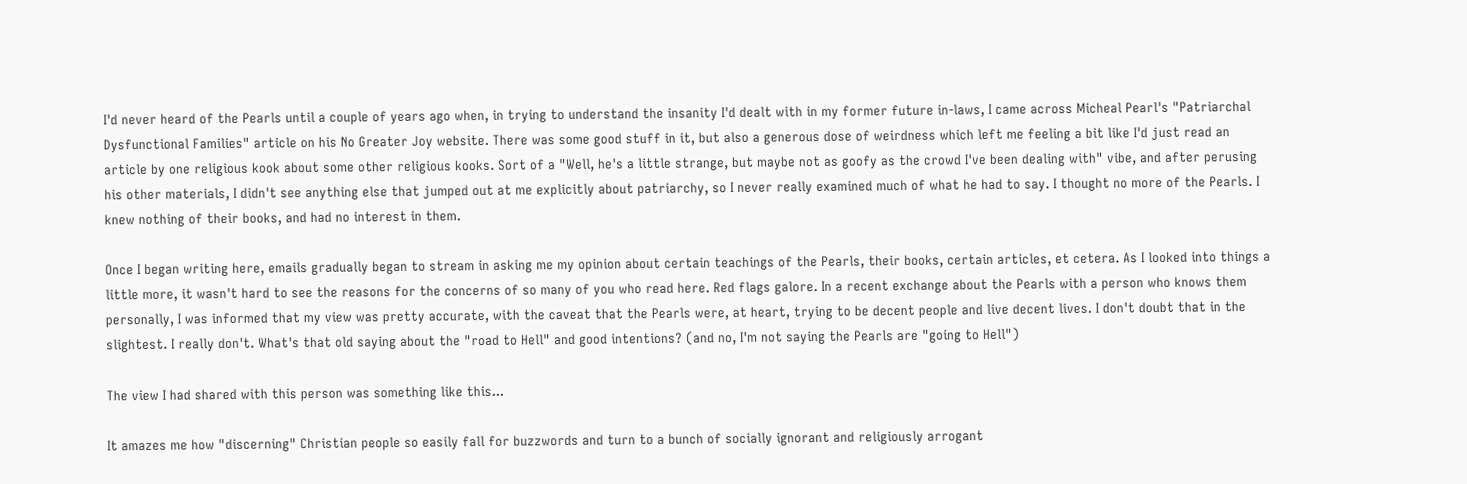I'd never heard of the Pearls until a couple of years ago when, in trying to understand the insanity I'd dealt with in my former future in-laws, I came across Micheal Pearl's "Patriarchal Dysfunctional Families" article on his No Greater Joy website. There was some good stuff in it, but also a generous dose of weirdness which left me feeling a bit like I'd just read an article by one religious kook about some other religious kooks. Sort of a "Well, he's a little strange, but maybe not as goofy as the crowd I've been dealing with" vibe, and after perusing his other materials, I didn't see anything else that jumped out at me explicitly about patriarchy, so I never really examined much of what he had to say. I thought no more of the Pearls. I knew nothing of their books, and had no interest in them.

Once I began writing here, emails gradually began to stream in asking me my opinion about certain teachings of the Pearls, their books, certain articles, et cetera. As I looked into things a little more, it wasn't hard to see the reasons for the concerns of so many of you who read here. Red flags galore. In a recent exchange about the Pearls with a person who knows them personally, I was informed that my view was pretty accurate, with the caveat that the Pearls were, at heart, trying to be decent people and live decent lives. I don't doubt that in the slightest. I really don't. What's that old saying about the "road to Hell" and good intentions? (and no, I'm not saying the Pearls are "going to Hell")

The view I had shared with this person was something like this...

It amazes me how "discerning" Christian people so easily fall for buzzwords and turn to a bunch of socially ignorant and religiously arrogant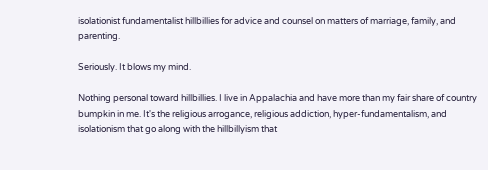isolationist fundamentalist hillbillies for advice and counsel on matters of marriage, family, and parenting.

Seriously. It blows my mind.

Nothing personal toward hillbillies. I live in Appalachia and have more than my fair share of country bumpkin in me. It's the religious arrogance, religious addiction, hyper-fundamentalism, and isolationism that go along with the hillbillyism that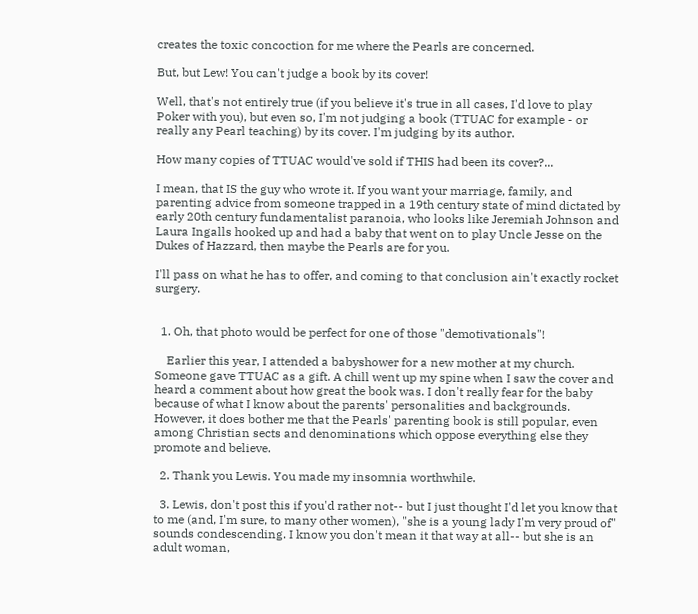creates the toxic concoction for me where the Pearls are concerned.

But, but Lew! You can't judge a book by its cover!

Well, that's not entirely true (if you believe it's true in all cases, I'd love to play Poker with you), but even so, I'm not judging a book (TTUAC for example - or really any Pearl teaching) by its cover. I'm judging by its author.

How many copies of TTUAC would've sold if THIS had been its cover?...

I mean, that IS the guy who wrote it. If you want your marriage, family, and parenting advice from someone trapped in a 19th century state of mind dictated by early 20th century fundamentalist paranoia, who looks like Jeremiah Johnson and Laura Ingalls hooked up and had a baby that went on to play Uncle Jesse on the Dukes of Hazzard, then maybe the Pearls are for you.

I'll pass on what he has to offer, and coming to that conclusion ain't exactly rocket surgery.


  1. Oh, that photo would be perfect for one of those "demotivationals"!

    Earlier this year, I attended a babyshower for a new mother at my church. Someone gave TTUAC as a gift. A chill went up my spine when I saw the cover and heard a comment about how great the book was. I don't really fear for the baby because of what I know about the parents' personalities and backgrounds. However, it does bother me that the Pearls' parenting book is still popular, even among Christian sects and denominations which oppose everything else they promote and believe.

  2. Thank you Lewis. You made my insomnia worthwhile.

  3. Lewis, don't post this if you'd rather not-- but I just thought I'd let you know that to me (and, I'm sure, to many other women), "she is a young lady I'm very proud of" sounds condescending. I know you don't mean it that way at all-- but she is an adult woman,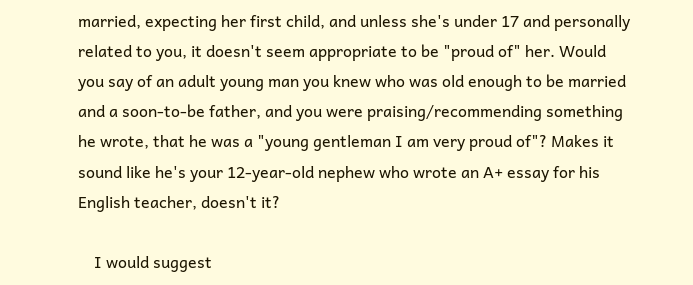married, expecting her first child, and unless she's under 17 and personally related to you, it doesn't seem appropriate to be "proud of" her. Would you say of an adult young man you knew who was old enough to be married and a soon-to-be father, and you were praising/recommending something he wrote, that he was a "young gentleman I am very proud of"? Makes it sound like he's your 12-year-old nephew who wrote an A+ essay for his English teacher, doesn't it?

    I would suggest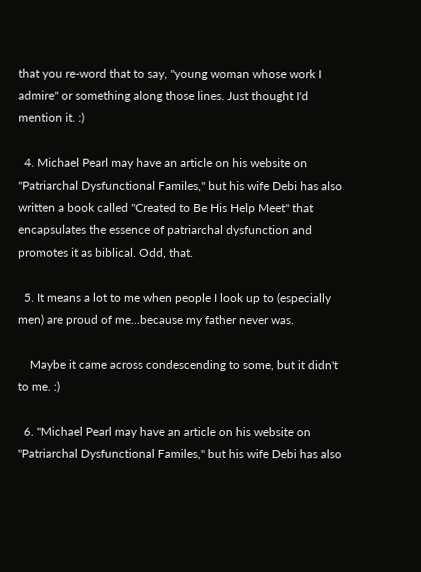that you re-word that to say, "young woman whose work I admire" or something along those lines. Just thought I'd mention it. :)

  4. Michael Pearl may have an article on his website on "Patriarchal Dysfunctional Familes," but his wife Debi has also written a book called "Created to Be His Help Meet" that encapsulates the essence of patriarchal dysfunction and promotes it as biblical. Odd, that.

  5. It means a lot to me when people I look up to (especially men) are proud of me...because my father never was.

    Maybe it came across condescending to some, but it didn't to me. :)

  6. "Michael Pearl may have an article on his website on "Patriarchal Dysfunctional Familes," but his wife Debi has also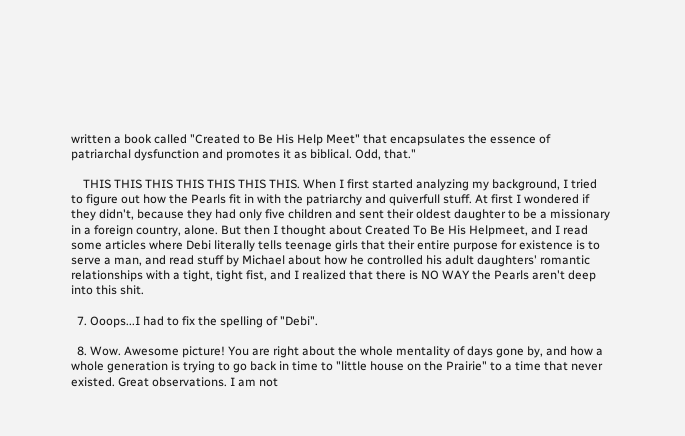written a book called "Created to Be His Help Meet" that encapsulates the essence of patriarchal dysfunction and promotes it as biblical. Odd, that."

    THIS THIS THIS THIS THIS THIS THIS. When I first started analyzing my background, I tried to figure out how the Pearls fit in with the patriarchy and quiverfull stuff. At first I wondered if they didn't, because they had only five children and sent their oldest daughter to be a missionary in a foreign country, alone. But then I thought about Created To Be His Helpmeet, and I read some articles where Debi literally tells teenage girls that their entire purpose for existence is to serve a man, and read stuff by Michael about how he controlled his adult daughters' romantic relationships with a tight, tight fist, and I realized that there is NO WAY the Pearls aren't deep into this shit.

  7. Ooops...I had to fix the spelling of "Debi".

  8. Wow. Awesome picture! You are right about the whole mentality of days gone by, and how a whole generation is trying to go back in time to "little house on the Prairie" to a time that never existed. Great observations. I am not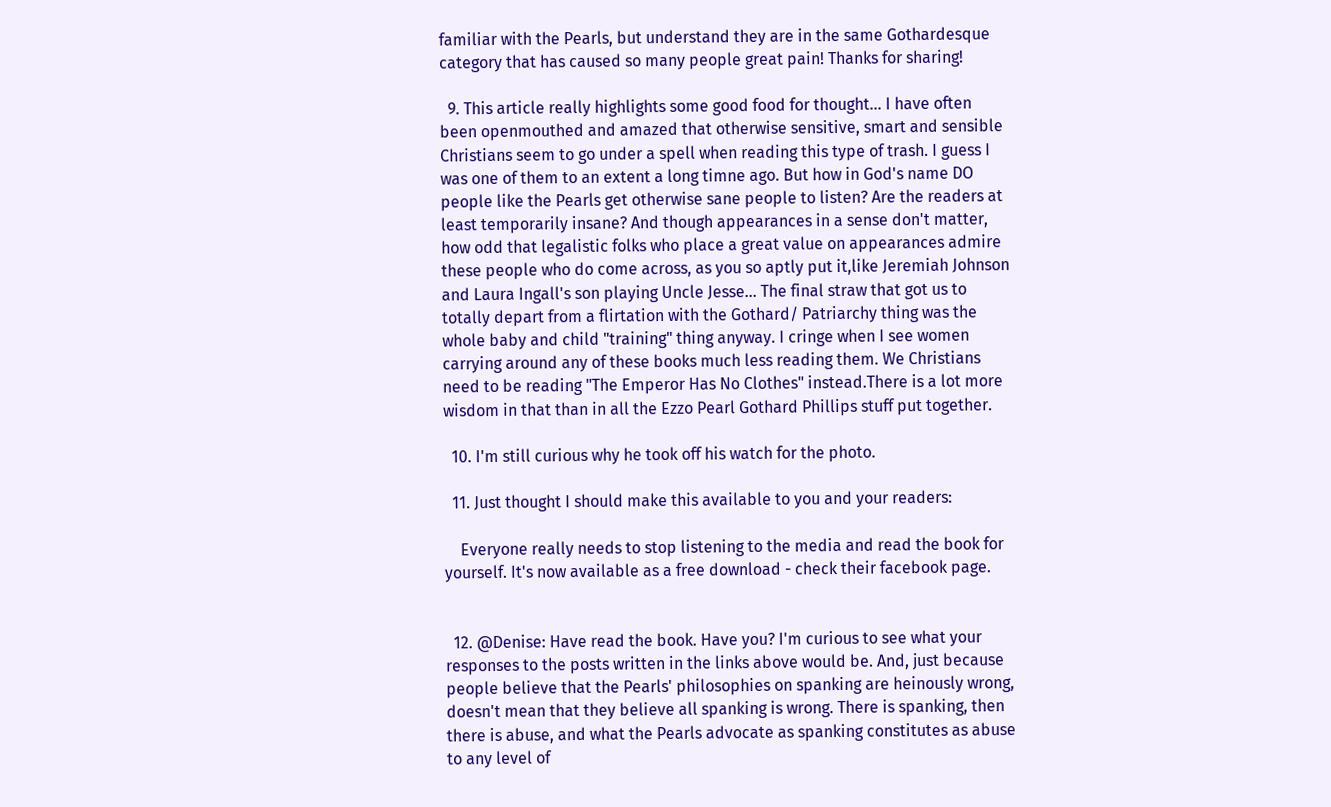familiar with the Pearls, but understand they are in the same Gothardesque category that has caused so many people great pain! Thanks for sharing!

  9. This article really highlights some good food for thought... I have often been openmouthed and amazed that otherwise sensitive, smart and sensible Christians seem to go under a spell when reading this type of trash. I guess I was one of them to an extent a long timne ago. But how in God's name DO people like the Pearls get otherwise sane people to listen? Are the readers at least temporarily insane? And though appearances in a sense don't matter, how odd that legalistic folks who place a great value on appearances admire these people who do come across, as you so aptly put it,like Jeremiah Johnson and Laura Ingall's son playing Uncle Jesse... The final straw that got us to totally depart from a flirtation with the Gothard/ Patriarchy thing was the whole baby and child "training" thing anyway. I cringe when I see women carrying around any of these books much less reading them. We Christians need to be reading "The Emperor Has No Clothes" instead.There is a lot more wisdom in that than in all the Ezzo Pearl Gothard Phillips stuff put together.

  10. I'm still curious why he took off his watch for the photo.

  11. Just thought I should make this available to you and your readers:

    Everyone really needs to stop listening to the media and read the book for yourself. It's now available as a free download - check their facebook page.


  12. @Denise: Have read the book. Have you? I'm curious to see what your responses to the posts written in the links above would be. And, just because people believe that the Pearls' philosophies on spanking are heinously wrong, doesn't mean that they believe all spanking is wrong. There is spanking, then there is abuse, and what the Pearls advocate as spanking constitutes as abuse to any level of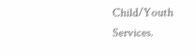Child/Youth Services.